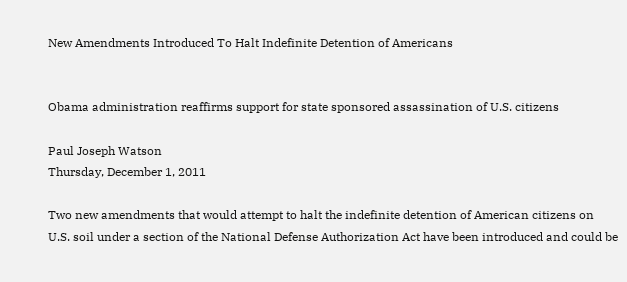New Amendments Introduced To Halt Indefinite Detention of Americans


Obama administration reaffirms support for state sponsored assassination of U.S. citizens

Paul Joseph Watson
Thursday, December 1, 2011

Two new amendments that would attempt to halt the indefinite detention of American citizens on U.S. soil under a section of the National Defense Authorization Act have been introduced and could be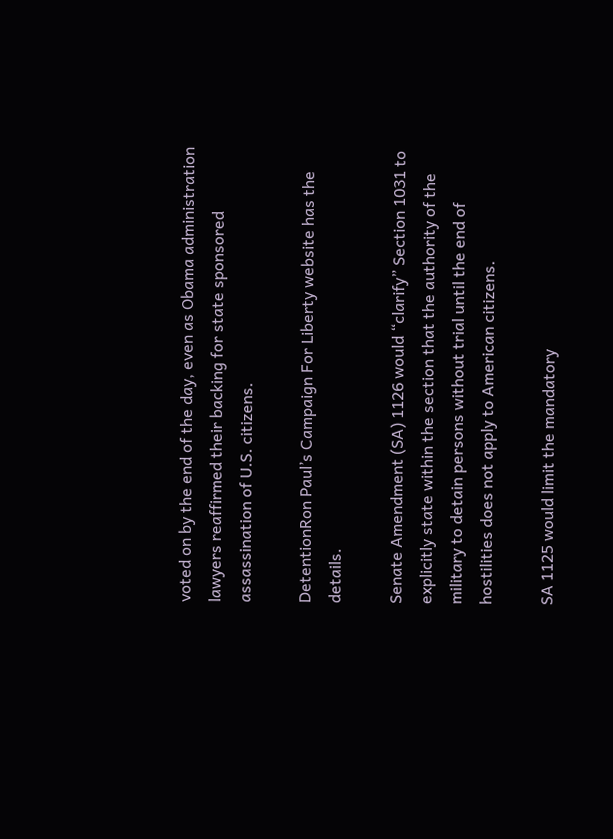voted on by the end of the day, even as Obama administration lawyers reaffirmed their backing for state sponsored assassination of U.S. citizens.

DetentionRon Paul’s Campaign For Liberty website has the details.

Senate Amendment (SA) 1126 would “clarify” Section 1031 to explicitly state within the section that the authority of the military to detain persons without trial until the end of hostilities does not apply to American citizens.

SA 1125 would limit the mandatory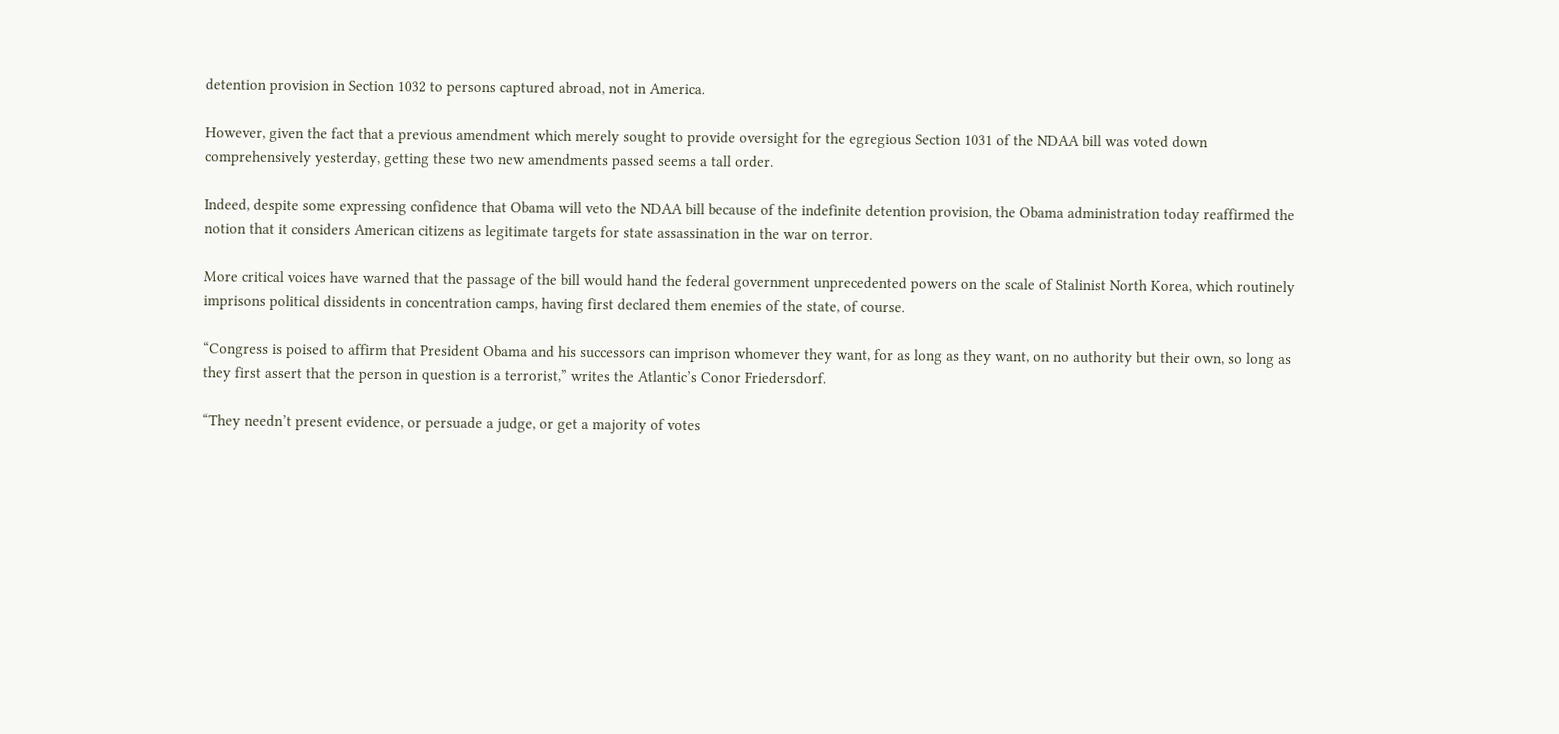detention provision in Section 1032 to persons captured abroad, not in America.

However, given the fact that a previous amendment which merely sought to provide oversight for the egregious Section 1031 of the NDAA bill was voted down comprehensively yesterday, getting these two new amendments passed seems a tall order.

Indeed, despite some expressing confidence that Obama will veto the NDAA bill because of the indefinite detention provision, the Obama administration today reaffirmed the notion that it considers American citizens as legitimate targets for state assassination in the war on terror.

More critical voices have warned that the passage of the bill would hand the federal government unprecedented powers on the scale of Stalinist North Korea, which routinely imprisons political dissidents in concentration camps, having first declared them enemies of the state, of course.

“Congress is poised to affirm that President Obama and his successors can imprison whomever they want, for as long as they want, on no authority but their own, so long as they first assert that the person in question is a terrorist,” writes the Atlantic’s Conor Friedersdorf.

“They needn’t present evidence, or persuade a judge, or get a majority of votes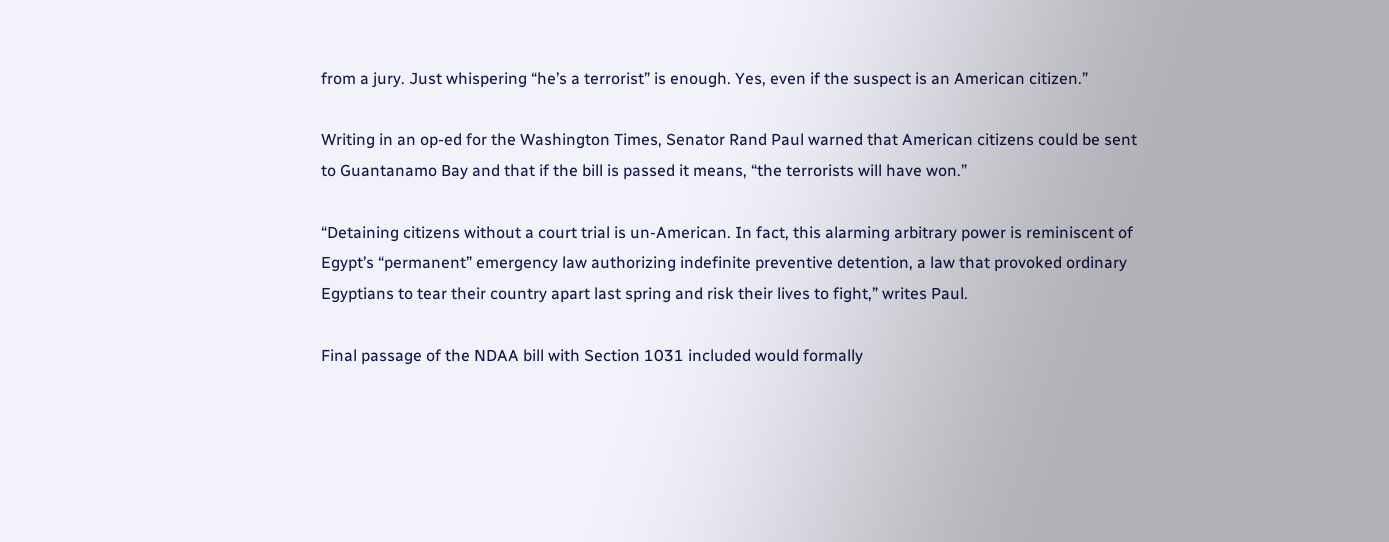from a jury. Just whispering “he’s a terrorist” is enough. Yes, even if the suspect is an American citizen.”

Writing in an op-ed for the Washington Times, Senator Rand Paul warned that American citizens could be sent to Guantanamo Bay and that if the bill is passed it means, “the terrorists will have won.”

“Detaining citizens without a court trial is un-American. In fact, this alarming arbitrary power is reminiscent of Egypt’s “permanent” emergency law authorizing indefinite preventive detention, a law that provoked ordinary Egyptians to tear their country apart last spring and risk their lives to fight,” writes Paul.

Final passage of the NDAA bill with Section 1031 included would formally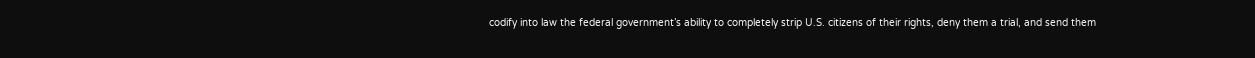codify into law the federal government’s ability to completely strip U.S. citizens of their rights, deny them a trial, and send them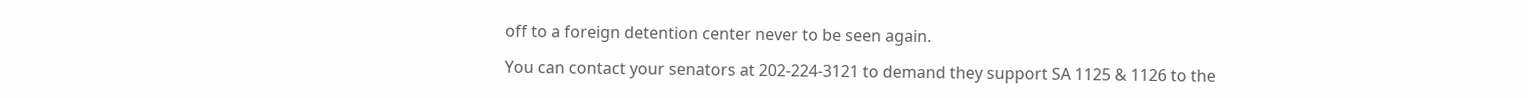off to a foreign detention center never to be seen again.

You can contact your senators at 202-224-3121 to demand they support SA 1125 & 1126 to the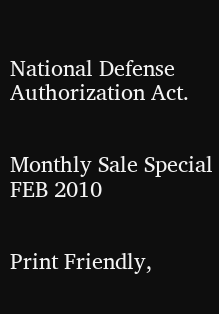National Defense Authorization Act.


Monthly Sale Special FEB 2010


Print Friendly,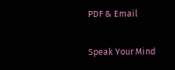PDF & Email

Speak Your Mind